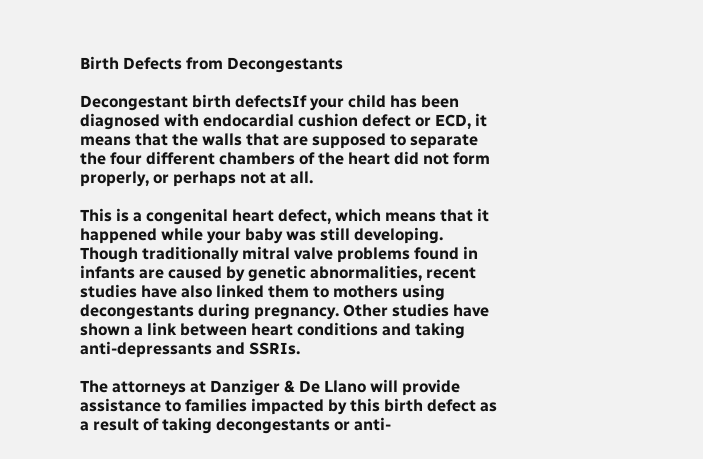Birth Defects from Decongestants

Decongestant birth defectsIf your child has been diagnosed with endocardial cushion defect or ECD, it means that the walls that are supposed to separate the four different chambers of the heart did not form properly, or perhaps not at all.

This is a congenital heart defect, which means that it happened while your baby was still developing. Though traditionally mitral valve problems found in infants are caused by genetic abnormalities, recent studies have also linked them to mothers using decongestants during pregnancy. Other studies have shown a link between heart conditions and taking anti-depressants and SSRIs.

The attorneys at Danziger & De Llano will provide assistance to families impacted by this birth defect as a result of taking decongestants or anti-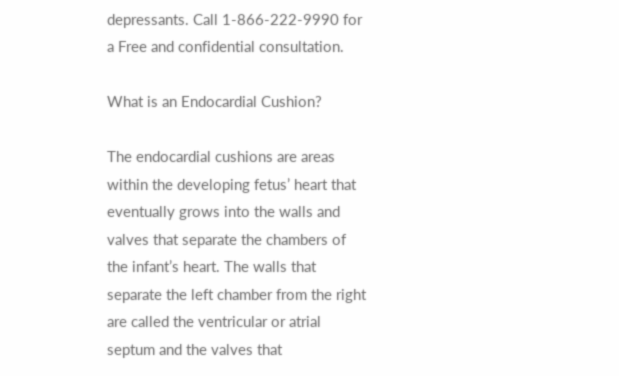depressants. Call 1-866-222-9990 for a Free and confidential consultation.

What is an Endocardial Cushion?

The endocardial cushions are areas within the developing fetus’ heart that eventually grows into the walls and valves that separate the chambers of the infant’s heart. The walls that separate the left chamber from the right are called the ventricular or atrial septum and the valves that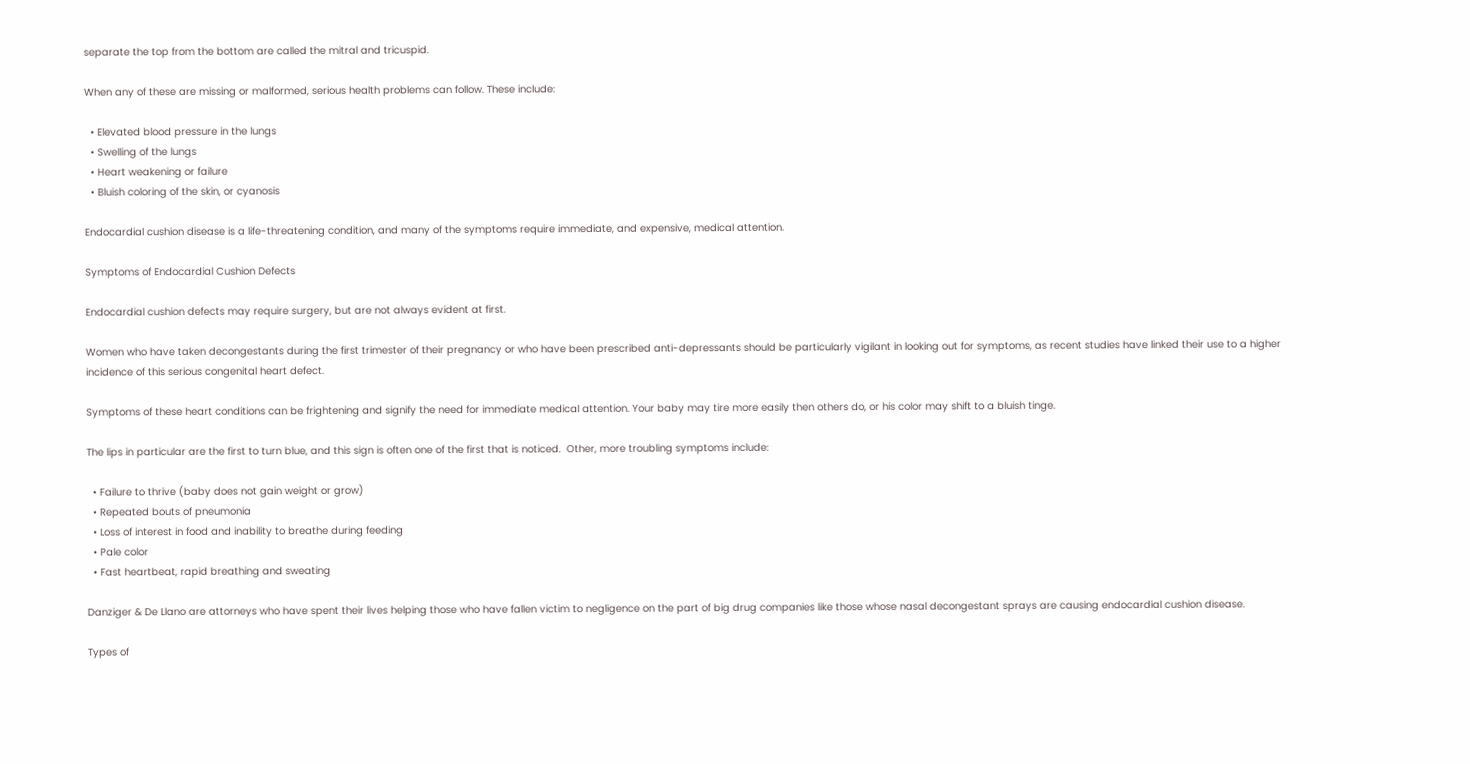separate the top from the bottom are called the mitral and tricuspid.

When any of these are missing or malformed, serious health problems can follow. These include:

  • Elevated blood pressure in the lungs
  • Swelling of the lungs
  • Heart weakening or failure
  • Bluish coloring of the skin, or cyanosis

Endocardial cushion disease is a life-threatening condition, and many of the symptoms require immediate, and expensive, medical attention.

Symptoms of Endocardial Cushion Defects

Endocardial cushion defects may require surgery, but are not always evident at first.

Women who have taken decongestants during the first trimester of their pregnancy or who have been prescribed anti-depressants should be particularly vigilant in looking out for symptoms, as recent studies have linked their use to a higher incidence of this serious congenital heart defect.

Symptoms of these heart conditions can be frightening and signify the need for immediate medical attention. Your baby may tire more easily then others do, or his color may shift to a bluish tinge.

The lips in particular are the first to turn blue, and this sign is often one of the first that is noticed.  Other, more troubling symptoms include:

  • Failure to thrive (baby does not gain weight or grow)
  • Repeated bouts of pneumonia
  • Loss of interest in food and inability to breathe during feeding
  • Pale color
  • Fast heartbeat, rapid breathing and sweating

Danziger & De Llano are attorneys who have spent their lives helping those who have fallen victim to negligence on the part of big drug companies like those whose nasal decongestant sprays are causing endocardial cushion disease.

Types of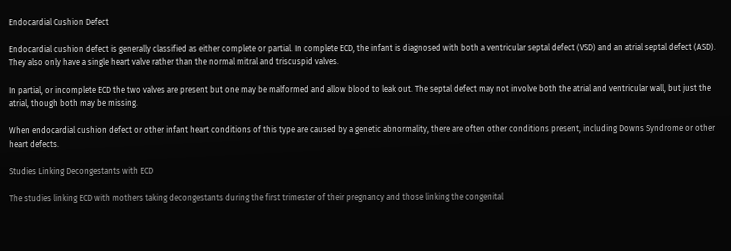Endocardial Cushion Defect

Endocardial cushion defect is generally classified as either complete or partial. In complete ECD, the infant is diagnosed with both a ventricular septal defect (VSD) and an atrial septal defect (ASD). They also only have a single heart valve rather than the normal mitral and triscuspid valves.

In partial, or incomplete ECD the two valves are present but one may be malformed and allow blood to leak out. The septal defect may not involve both the atrial and ventricular wall, but just the atrial, though both may be missing.

When endocardial cushion defect or other infant heart conditions of this type are caused by a genetic abnormality, there are often other conditions present, including Downs Syndrome or other heart defects.

Studies Linking Decongestants with ECD

The studies linking ECD with mothers taking decongestants during the first trimester of their pregnancy and those linking the congenital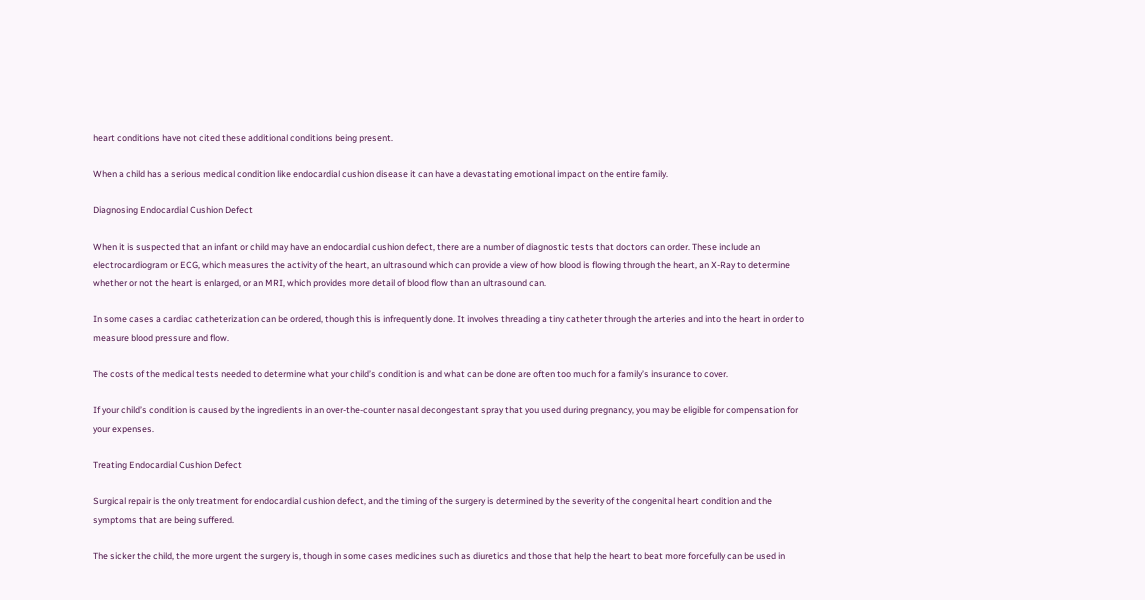heart conditions have not cited these additional conditions being present.

When a child has a serious medical condition like endocardial cushion disease it can have a devastating emotional impact on the entire family.

Diagnosing Endocardial Cushion Defect

When it is suspected that an infant or child may have an endocardial cushion defect, there are a number of diagnostic tests that doctors can order. These include an electrocardiogram or ECG, which measures the activity of the heart, an ultrasound which can provide a view of how blood is flowing through the heart, an X-Ray to determine whether or not the heart is enlarged, or an MRI, which provides more detail of blood flow than an ultrasound can.

In some cases a cardiac catheterization can be ordered, though this is infrequently done. It involves threading a tiny catheter through the arteries and into the heart in order to measure blood pressure and flow.

The costs of the medical tests needed to determine what your child’s condition is and what can be done are often too much for a family’s insurance to cover.

If your child’s condition is caused by the ingredients in an over-the-counter nasal decongestant spray that you used during pregnancy, you may be eligible for compensation for your expenses.

Treating Endocardial Cushion Defect

Surgical repair is the only treatment for endocardial cushion defect, and the timing of the surgery is determined by the severity of the congenital heart condition and the symptoms that are being suffered.

The sicker the child, the more urgent the surgery is, though in some cases medicines such as diuretics and those that help the heart to beat more forcefully can be used in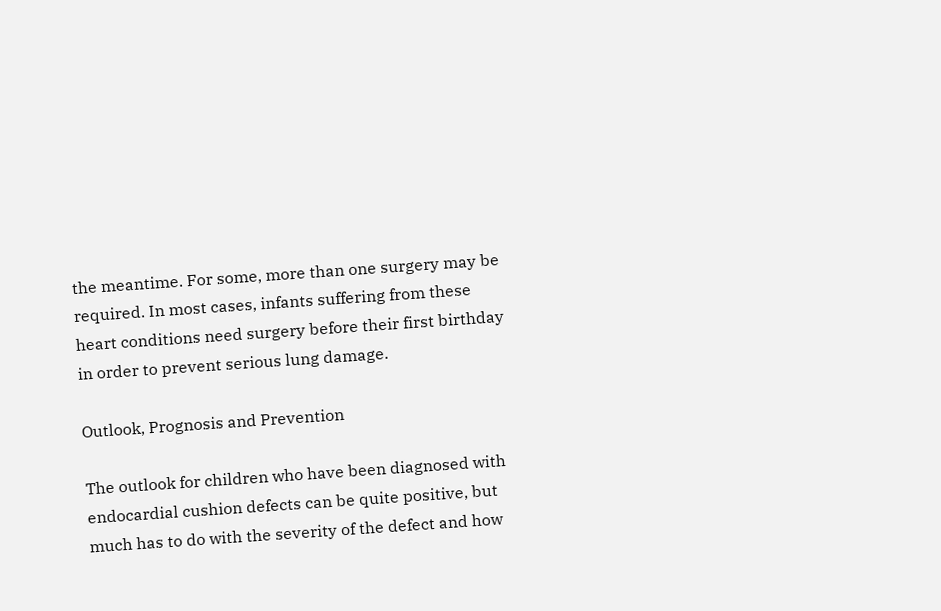the meantime. For some, more than one surgery may be required. In most cases, infants suffering from these heart conditions need surgery before their first birthday in order to prevent serious lung damage.

Outlook, Prognosis and Prevention

The outlook for children who have been diagnosed with endocardial cushion defects can be quite positive, but much has to do with the severity of the defect and how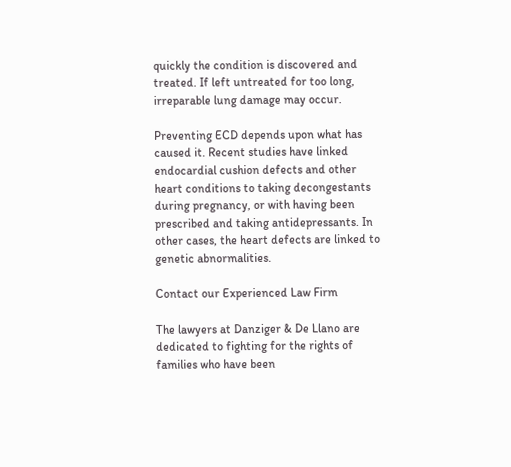quickly the condition is discovered and treated. If left untreated for too long, irreparable lung damage may occur.

Preventing ECD depends upon what has caused it. Recent studies have linked endocardial cushion defects and other heart conditions to taking decongestants during pregnancy, or with having been prescribed and taking antidepressants. In other cases, the heart defects are linked to genetic abnormalities.

Contact our Experienced Law Firm

The lawyers at Danziger & De Llano are dedicated to fighting for the rights of families who have been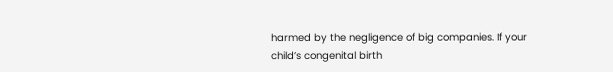harmed by the negligence of big companies. If your child’s congenital birth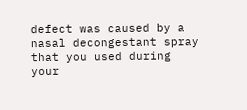defect was caused by a nasal decongestant spray that you used during your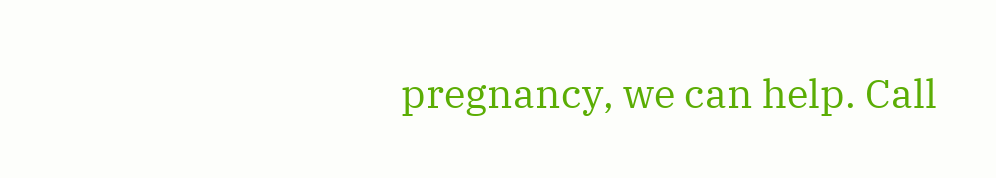pregnancy, we can help. Call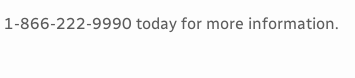1-866-222-9990 today for more information.